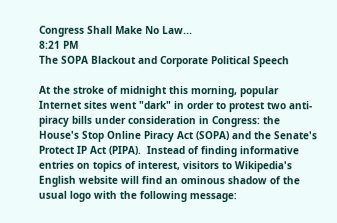Congress Shall Make No Law...
8:21 PM
The SOPA Blackout and Corporate Political Speech

At the stroke of midnight this morning, popular Internet sites went "dark" in order to protest two anti-piracy bills under consideration in Congress: the House's Stop Online Piracy Act (SOPA) and the Senate's Protect IP Act (PIPA).  Instead of finding informative entries on topics of interest, visitors to Wikipedia's English website will find an ominous shadow of the usual logo with the following message: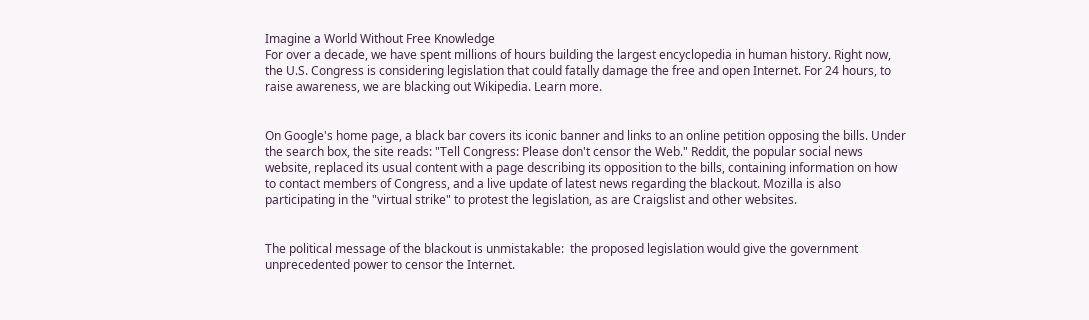Imagine a World Without Free Knowledge
For over a decade, we have spent millions of hours building the largest encyclopedia in human history. Right now, the U.S. Congress is considering legislation that could fatally damage the free and open Internet. For 24 hours, to raise awareness, we are blacking out Wikipedia. Learn more.


On Google's home page, a black bar covers its iconic banner and links to an online petition opposing the bills. Under the search box, the site reads: "Tell Congress: Please don't censor the Web." Reddit, the popular social news website, replaced its usual content with a page describing its opposition to the bills, containing information on how to contact members of Congress, and a live update of latest news regarding the blackout. Mozilla is also participating in the "virtual strike" to protest the legislation, as are Craigslist and other websites.


The political message of the blackout is unmistakable:  the proposed legislation would give the government unprecedented power to censor the Internet.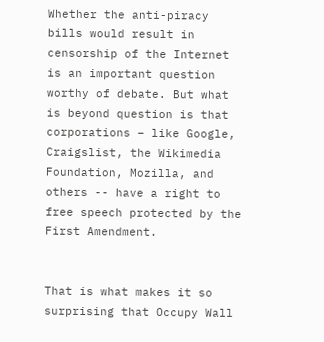Whether the anti-piracy bills would result in censorship of the Internet is an important question worthy of debate. But what is beyond question is that corporations – like Google, Craigslist, the Wikimedia Foundation, Mozilla, and others -- have a right to free speech protected by the First Amendment.


That is what makes it so surprising that Occupy Wall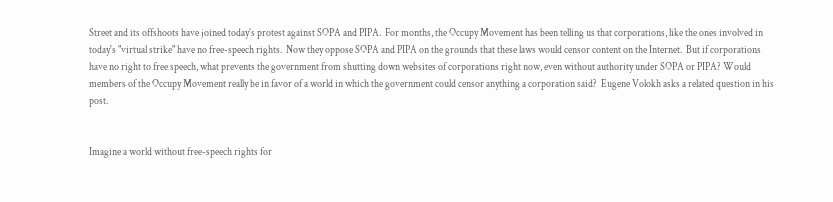Street and its offshoots have joined today's protest against SOPA and PIPA.  For months, the Occupy Movement has been telling us that corporations, like the ones involved in today's "virtual strike" have no free-speech rights.  Now they oppose SOPA and PIPA on the grounds that these laws would censor content on the Internet.  But if corporations have no right to free speech, what prevents the government from shutting down websites of corporations right now, even without authority under SOPA or PIPA? Would members of the Occupy Movement really be in favor of a world in which the government could censor anything a corporation said?  Eugene Volokh asks a related question in his post.


Imagine a world without free-speech rights for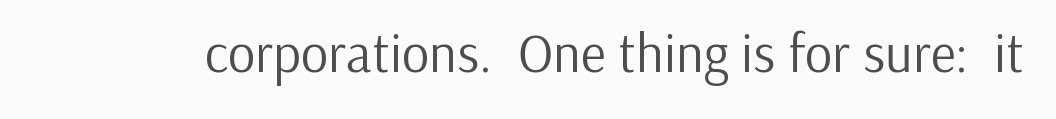corporations.  One thing is for sure:  it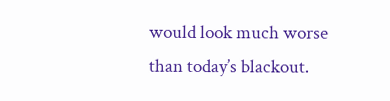would look much worse than today’s blackout.